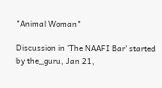"Animal Woman"

Discussion in 'The NAAFI Bar' started by the_guru, Jan 21,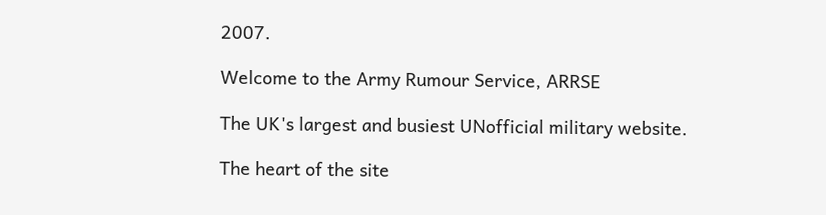2007.

Welcome to the Army Rumour Service, ARRSE

The UK's largest and busiest UNofficial military website.

The heart of the site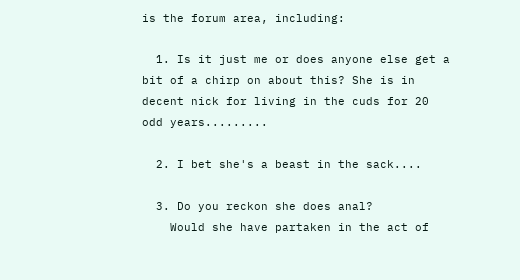is the forum area, including:

  1. Is it just me or does anyone else get a bit of a chirp on about this? She is in decent nick for living in the cuds for 20 odd years.........

  2. I bet she's a beast in the sack....

  3. Do you reckon she does anal?
    Would she have partaken in the act of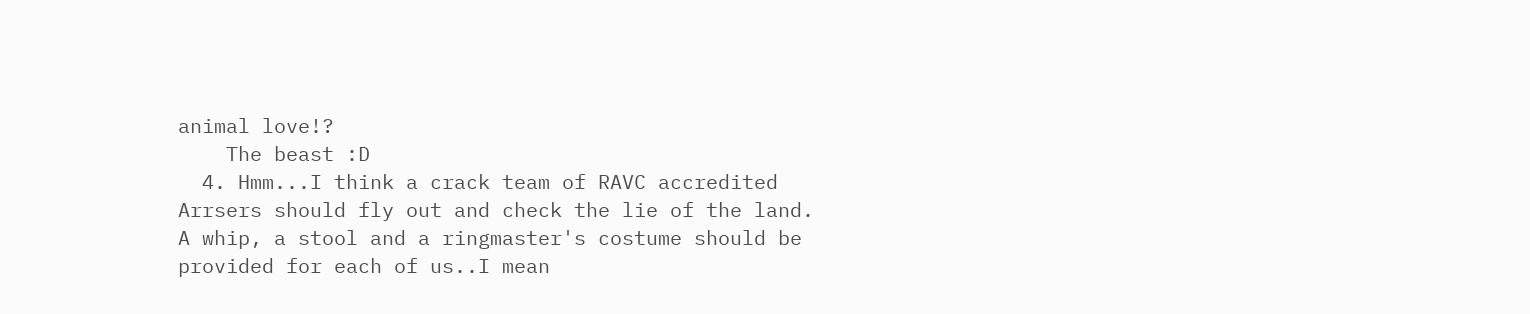animal love!?
    The beast :D
  4. Hmm...I think a crack team of RAVC accredited Arrsers should fly out and check the lie of the land. A whip, a stool and a ringmaster's costume should be provided for each of us..I mean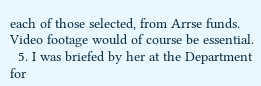each of those selected, from Arrse funds. Video footage would of course be essential.
  5. I was briefed by her at the Department for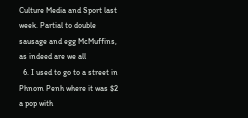Culture Media and Sport last week. Partial to double sausage and egg McMuffins, as indeed are we all
  6. I used to go to a street in Phnom Penh where it was $2 a pop with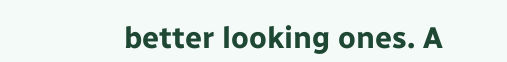better looking ones. A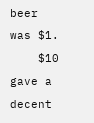beer was $1.
    $10 gave a decent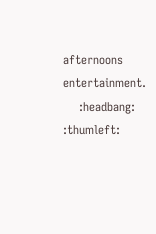afternoons entertainment.
    :headbang: :thumleft: